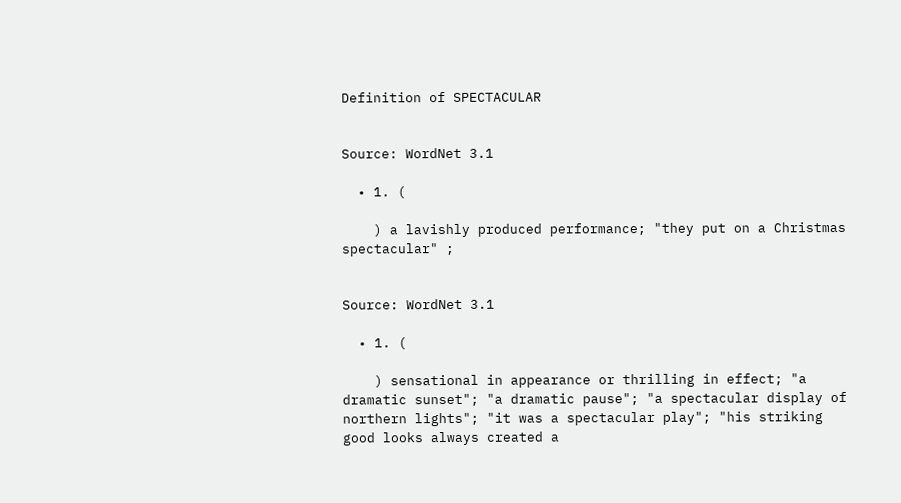Definition of SPECTACULAR


Source: WordNet 3.1

  • 1. (

    ) a lavishly produced performance; "they put on a Christmas spectacular" ;


Source: WordNet 3.1

  • 1. (

    ) sensational in appearance or thrilling in effect; "a dramatic sunset"; "a dramatic pause"; "a spectacular display of northern lights"; "it was a spectacular play"; "his striking good looks always created a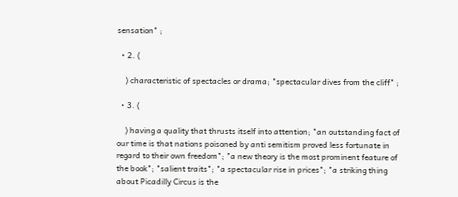sensation" ;

  • 2. (

    ) characteristic of spectacles or drama; "spectacular dives from the cliff" ;

  • 3. (

    ) having a quality that thrusts itself into attention; "an outstanding fact of our time is that nations poisoned by anti semitism proved less fortunate in regard to their own freedom"; "a new theory is the most prominent feature of the book"; "salient traits"; "a spectacular rise in prices"; "a striking thing about Picadilly Circus is the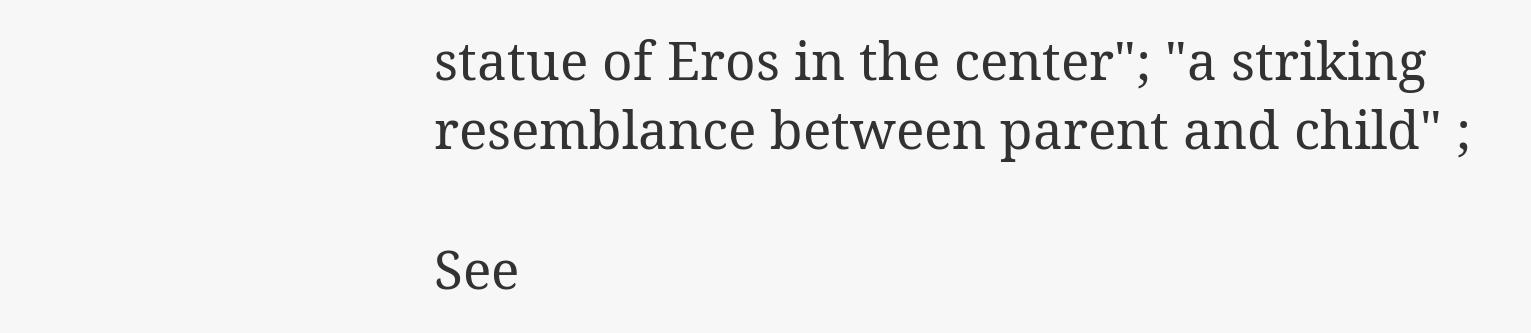statue of Eros in the center"; "a striking resemblance between parent and child" ;

See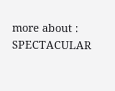more about : SPECTACULAR